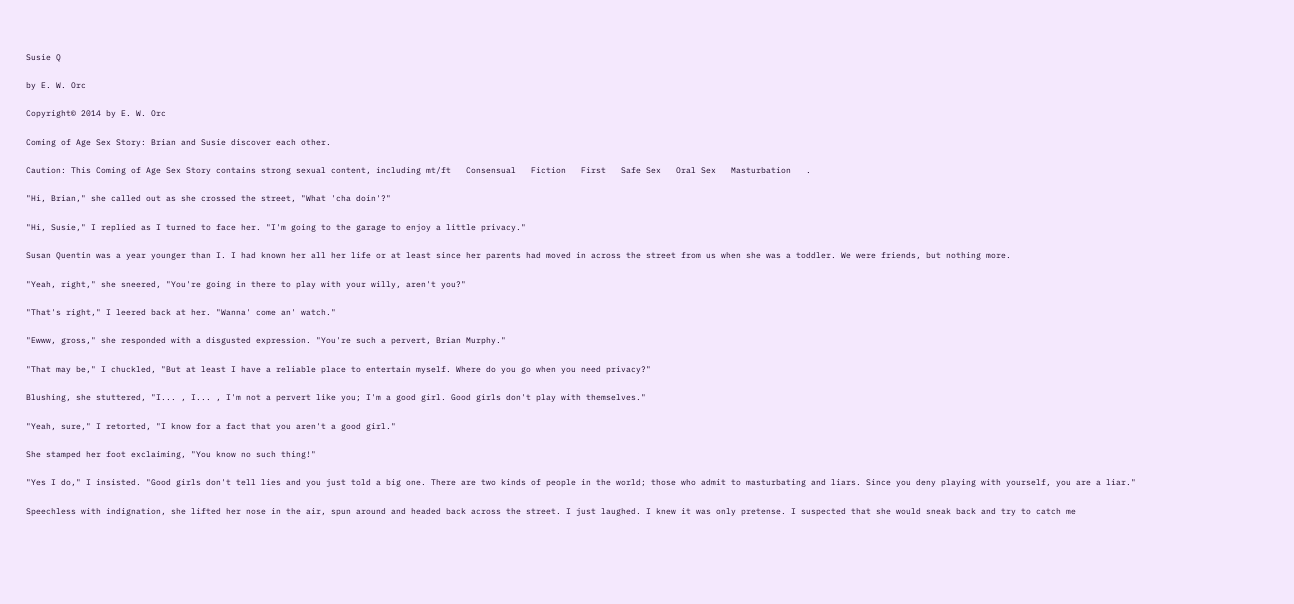Susie Q

by E. W. Orc

Copyright© 2014 by E. W. Orc

Coming of Age Sex Story: Brian and Susie discover each other.

Caution: This Coming of Age Sex Story contains strong sexual content, including mt/ft   Consensual   Fiction   First   Safe Sex   Oral Sex   Masturbation   .

"Hi, Brian," she called out as she crossed the street, "What 'cha doin'?"

"Hi, Susie," I replied as I turned to face her. "I'm going to the garage to enjoy a little privacy."

Susan Quentin was a year younger than I. I had known her all her life or at least since her parents had moved in across the street from us when she was a toddler. We were friends, but nothing more.

"Yeah, right," she sneered, "You're going in there to play with your willy, aren't you?"

"That's right," I leered back at her. "Wanna' come an' watch."

"Ewww, gross," she responded with a disgusted expression. "You're such a pervert, Brian Murphy."

"That may be," I chuckled, "But at least I have a reliable place to entertain myself. Where do you go when you need privacy?"

Blushing, she stuttered, "I... , I... , I'm not a pervert like you; I'm a good girl. Good girls don't play with themselves."

"Yeah, sure," I retorted, "I know for a fact that you aren't a good girl."

She stamped her foot exclaiming, "You know no such thing!"

"Yes I do," I insisted. "Good girls don't tell lies and you just told a big one. There are two kinds of people in the world; those who admit to masturbating and liars. Since you deny playing with yourself, you are a liar."

Speechless with indignation, she lifted her nose in the air, spun around and headed back across the street. I just laughed. I knew it was only pretense. I suspected that she would sneak back and try to catch me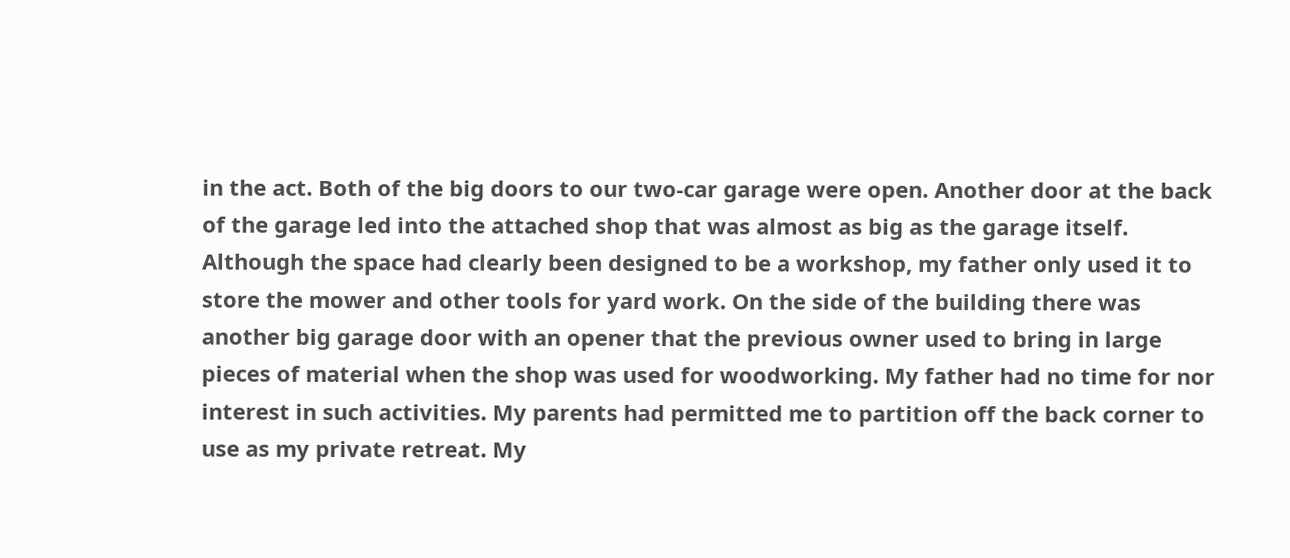in the act. Both of the big doors to our two-car garage were open. Another door at the back of the garage led into the attached shop that was almost as big as the garage itself. Although the space had clearly been designed to be a workshop, my father only used it to store the mower and other tools for yard work. On the side of the building there was another big garage door with an opener that the previous owner used to bring in large pieces of material when the shop was used for woodworking. My father had no time for nor interest in such activities. My parents had permitted me to partition off the back corner to use as my private retreat. My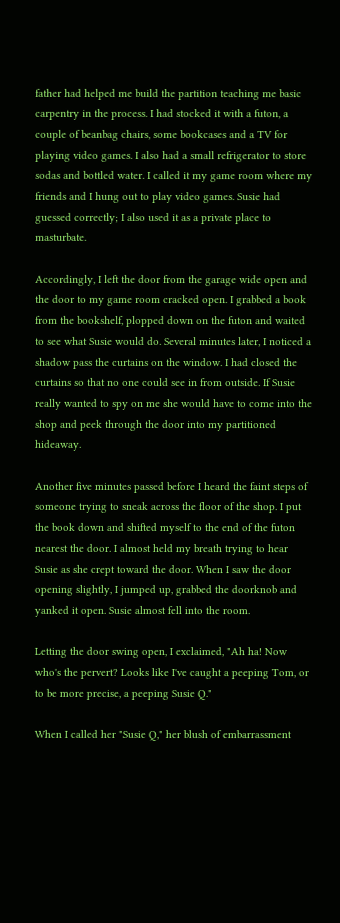father had helped me build the partition teaching me basic carpentry in the process. I had stocked it with a futon, a couple of beanbag chairs, some bookcases and a TV for playing video games. I also had a small refrigerator to store sodas and bottled water. I called it my game room where my friends and I hung out to play video games. Susie had guessed correctly; I also used it as a private place to masturbate.

Accordingly, I left the door from the garage wide open and the door to my game room cracked open. I grabbed a book from the bookshelf, plopped down on the futon and waited to see what Susie would do. Several minutes later, I noticed a shadow pass the curtains on the window. I had closed the curtains so that no one could see in from outside. If Susie really wanted to spy on me she would have to come into the shop and peek through the door into my partitioned hideaway.

Another five minutes passed before I heard the faint steps of someone trying to sneak across the floor of the shop. I put the book down and shifted myself to the end of the futon nearest the door. I almost held my breath trying to hear Susie as she crept toward the door. When I saw the door opening slightly, I jumped up, grabbed the doorknob and yanked it open. Susie almost fell into the room.

Letting the door swing open, I exclaimed, "Ah ha! Now who's the pervert? Looks like I've caught a peeping Tom, or to be more precise, a peeping Susie Q."

When I called her "Susie Q," her blush of embarrassment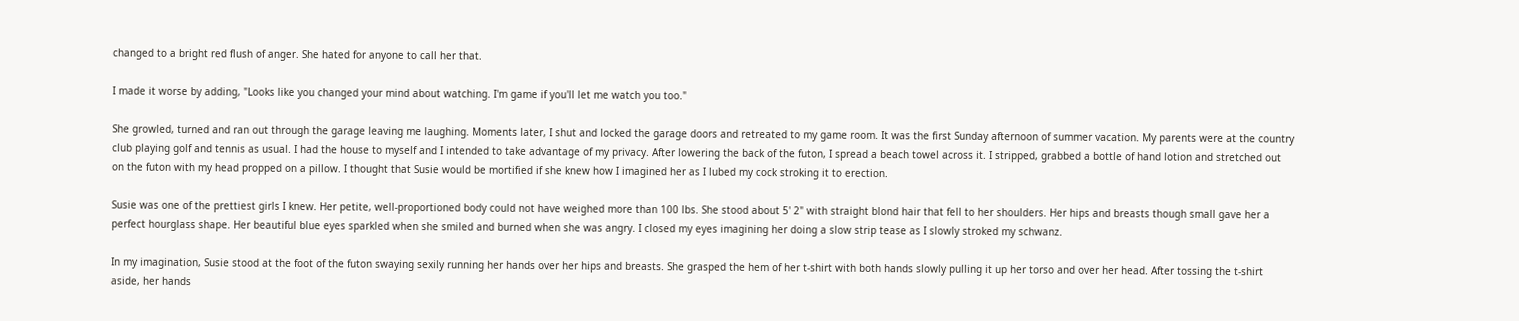changed to a bright red flush of anger. She hated for anyone to call her that.

I made it worse by adding, "Looks like you changed your mind about watching. I'm game if you'll let me watch you too."

She growled, turned and ran out through the garage leaving me laughing. Moments later, I shut and locked the garage doors and retreated to my game room. It was the first Sunday afternoon of summer vacation. My parents were at the country club playing golf and tennis as usual. I had the house to myself and I intended to take advantage of my privacy. After lowering the back of the futon, I spread a beach towel across it. I stripped, grabbed a bottle of hand lotion and stretched out on the futon with my head propped on a pillow. I thought that Susie would be mortified if she knew how I imagined her as I lubed my cock stroking it to erection.

Susie was one of the prettiest girls I knew. Her petite, well-proportioned body could not have weighed more than 100 lbs. She stood about 5' 2" with straight blond hair that fell to her shoulders. Her hips and breasts though small gave her a perfect hourglass shape. Her beautiful blue eyes sparkled when she smiled and burned when she was angry. I closed my eyes imagining her doing a slow strip tease as I slowly stroked my schwanz.

In my imagination, Susie stood at the foot of the futon swaying sexily running her hands over her hips and breasts. She grasped the hem of her t-shirt with both hands slowly pulling it up her torso and over her head. After tossing the t-shirt aside, her hands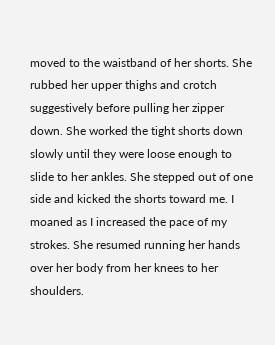moved to the waistband of her shorts. She rubbed her upper thighs and crotch suggestively before pulling her zipper down. She worked the tight shorts down slowly until they were loose enough to slide to her ankles. She stepped out of one side and kicked the shorts toward me. I moaned as I increased the pace of my strokes. She resumed running her hands over her body from her knees to her shoulders.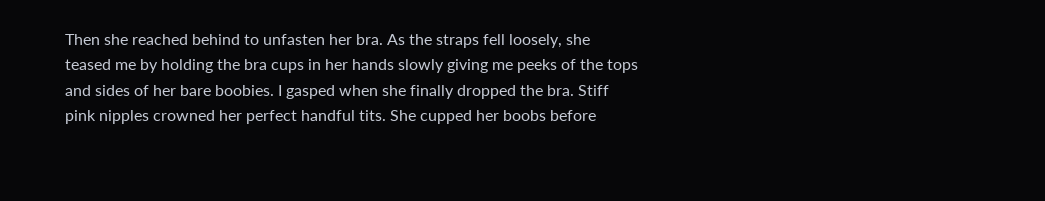Then she reached behind to unfasten her bra. As the straps fell loosely, she teased me by holding the bra cups in her hands slowly giving me peeks of the tops and sides of her bare boobies. I gasped when she finally dropped the bra. Stiff pink nipples crowned her perfect handful tits. She cupped her boobs before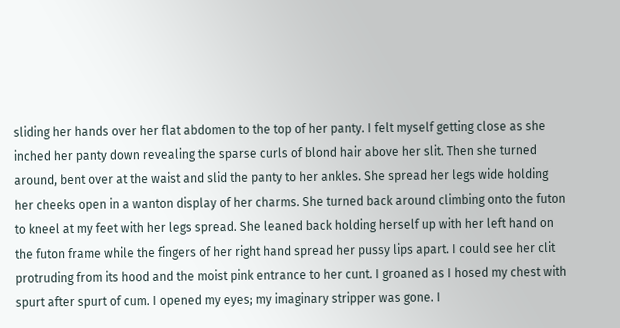sliding her hands over her flat abdomen to the top of her panty. I felt myself getting close as she inched her panty down revealing the sparse curls of blond hair above her slit. Then she turned around, bent over at the waist and slid the panty to her ankles. She spread her legs wide holding her cheeks open in a wanton display of her charms. She turned back around climbing onto the futon to kneel at my feet with her legs spread. She leaned back holding herself up with her left hand on the futon frame while the fingers of her right hand spread her pussy lips apart. I could see her clit protruding from its hood and the moist pink entrance to her cunt. I groaned as I hosed my chest with spurt after spurt of cum. I opened my eyes; my imaginary stripper was gone. I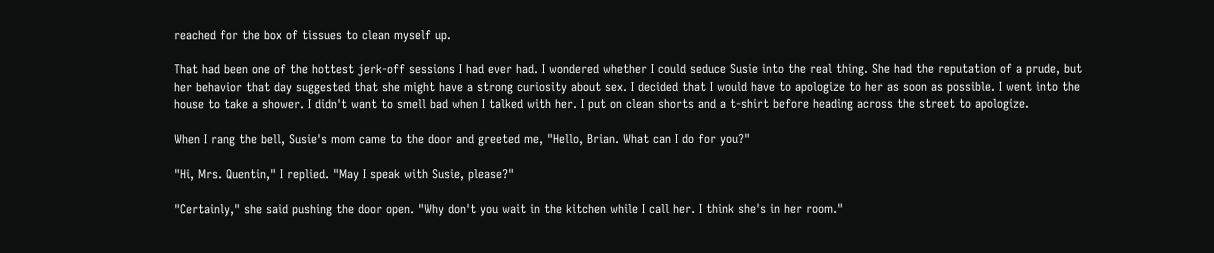reached for the box of tissues to clean myself up.

That had been one of the hottest jerk-off sessions I had ever had. I wondered whether I could seduce Susie into the real thing. She had the reputation of a prude, but her behavior that day suggested that she might have a strong curiosity about sex. I decided that I would have to apologize to her as soon as possible. I went into the house to take a shower. I didn't want to smell bad when I talked with her. I put on clean shorts and a t-shirt before heading across the street to apologize.

When I rang the bell, Susie's mom came to the door and greeted me, "Hello, Brian. What can I do for you?"

"Hi, Mrs. Quentin," I replied. "May I speak with Susie, please?"

"Certainly," she said pushing the door open. "Why don't you wait in the kitchen while I call her. I think she's in her room."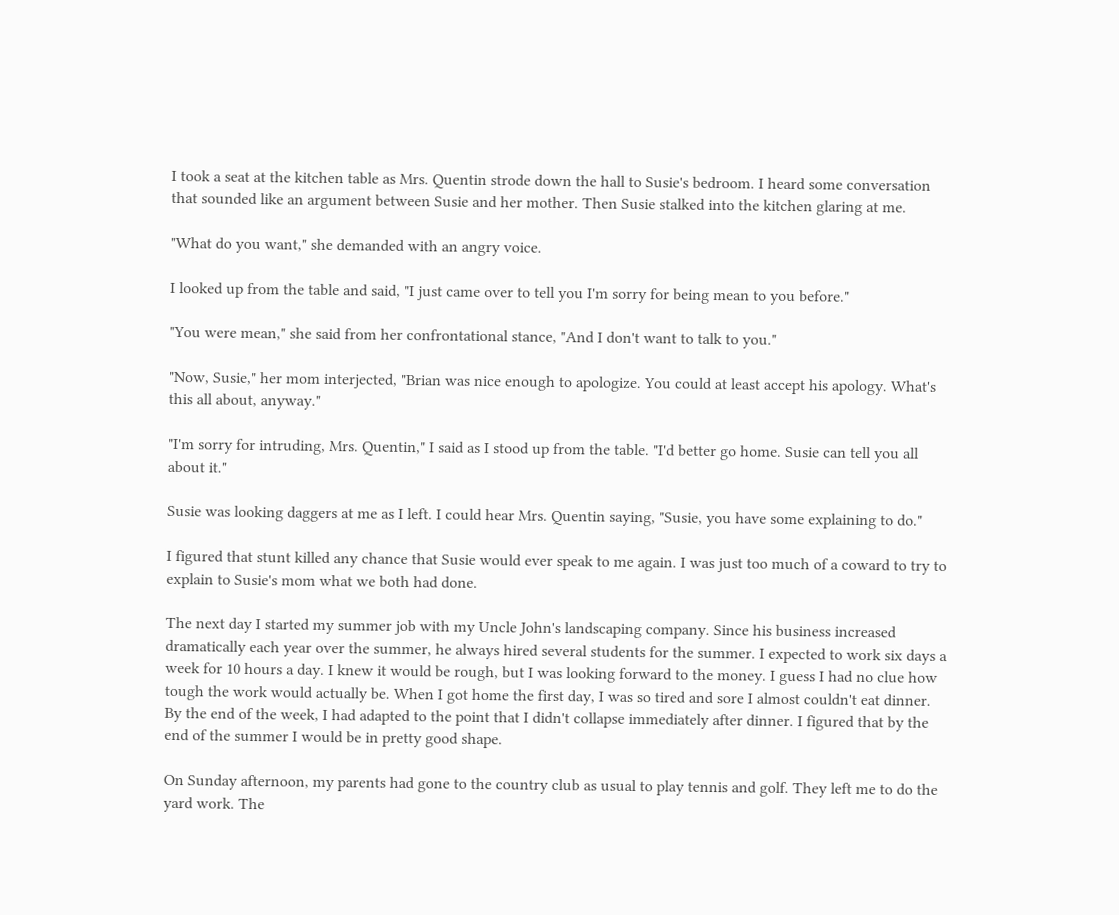I took a seat at the kitchen table as Mrs. Quentin strode down the hall to Susie's bedroom. I heard some conversation that sounded like an argument between Susie and her mother. Then Susie stalked into the kitchen glaring at me.

"What do you want," she demanded with an angry voice.

I looked up from the table and said, "I just came over to tell you I'm sorry for being mean to you before."

"You were mean," she said from her confrontational stance, "And I don't want to talk to you."

"Now, Susie," her mom interjected, "Brian was nice enough to apologize. You could at least accept his apology. What's this all about, anyway."

"I'm sorry for intruding, Mrs. Quentin," I said as I stood up from the table. "I'd better go home. Susie can tell you all about it."

Susie was looking daggers at me as I left. I could hear Mrs. Quentin saying, "Susie, you have some explaining to do."

I figured that stunt killed any chance that Susie would ever speak to me again. I was just too much of a coward to try to explain to Susie's mom what we both had done.

The next day I started my summer job with my Uncle John's landscaping company. Since his business increased dramatically each year over the summer, he always hired several students for the summer. I expected to work six days a week for 10 hours a day. I knew it would be rough, but I was looking forward to the money. I guess I had no clue how tough the work would actually be. When I got home the first day, I was so tired and sore I almost couldn't eat dinner. By the end of the week, I had adapted to the point that I didn't collapse immediately after dinner. I figured that by the end of the summer I would be in pretty good shape.

On Sunday afternoon, my parents had gone to the country club as usual to play tennis and golf. They left me to do the yard work. The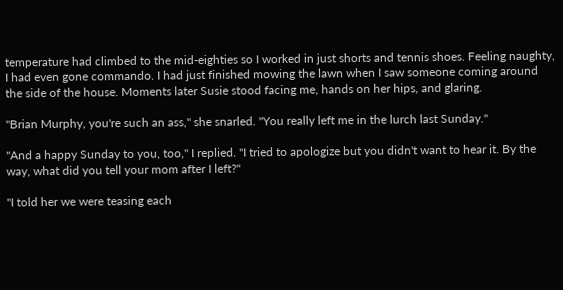temperature had climbed to the mid-eighties so I worked in just shorts and tennis shoes. Feeling naughty, I had even gone commando. I had just finished mowing the lawn when I saw someone coming around the side of the house. Moments later Susie stood facing me, hands on her hips, and glaring.

"Brian Murphy, you're such an ass," she snarled. "You really left me in the lurch last Sunday."

"And a happy Sunday to you, too," I replied. "I tried to apologize but you didn't want to hear it. By the way, what did you tell your mom after I left?"

"I told her we were teasing each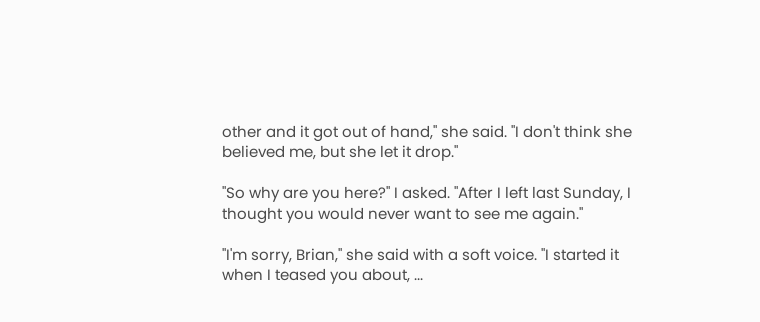other and it got out of hand," she said. "I don't think she believed me, but she let it drop."

"So why are you here?" I asked. "After I left last Sunday, I thought you would never want to see me again."

"I'm sorry, Brian," she said with a soft voice. "I started it when I teased you about, ...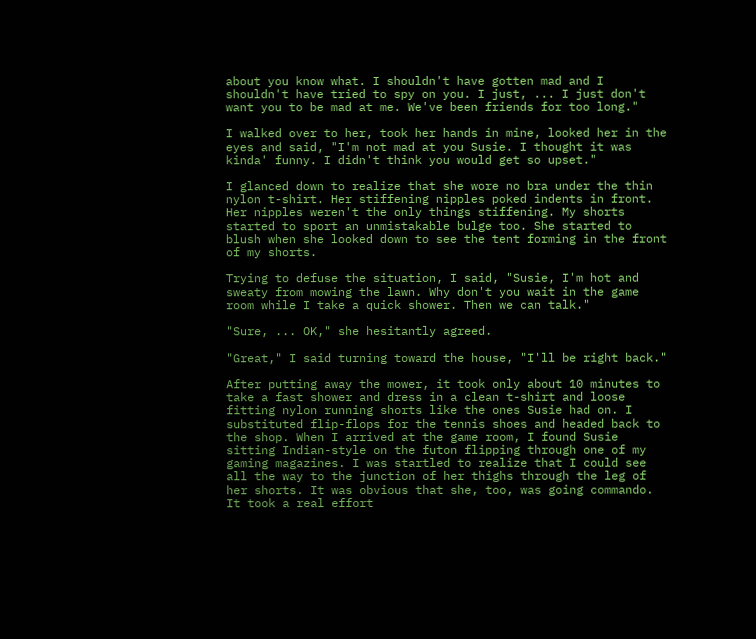about you know what. I shouldn't have gotten mad and I shouldn't have tried to spy on you. I just, ... I just don't want you to be mad at me. We've been friends for too long."

I walked over to her, took her hands in mine, looked her in the eyes and said, "I'm not mad at you Susie. I thought it was kinda' funny. I didn't think you would get so upset."

I glanced down to realize that she wore no bra under the thin nylon t-shirt. Her stiffening nipples poked indents in front. Her nipples weren't the only things stiffening. My shorts started to sport an unmistakable bulge too. She started to blush when she looked down to see the tent forming in the front of my shorts.

Trying to defuse the situation, I said, "Susie, I'm hot and sweaty from mowing the lawn. Why don't you wait in the game room while I take a quick shower. Then we can talk."

"Sure, ... OK," she hesitantly agreed.

"Great," I said turning toward the house, "I'll be right back."

After putting away the mower, it took only about 10 minutes to take a fast shower and dress in a clean t-shirt and loose fitting nylon running shorts like the ones Susie had on. I substituted flip-flops for the tennis shoes and headed back to the shop. When I arrived at the game room, I found Susie sitting Indian-style on the futon flipping through one of my gaming magazines. I was startled to realize that I could see all the way to the junction of her thighs through the leg of her shorts. It was obvious that she, too, was going commando. It took a real effort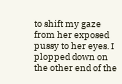to shift my gaze from her exposed pussy to her eyes. I plopped down on the other end of the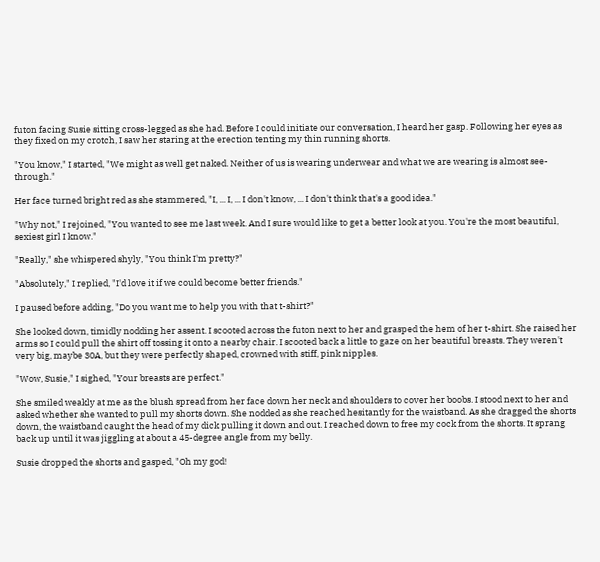futon facing Susie sitting cross-legged as she had. Before I could initiate our conversation, I heard her gasp. Following her eyes as they fixed on my crotch, I saw her staring at the erection tenting my thin running shorts.

"You know," I started, "We might as well get naked. Neither of us is wearing underwear and what we are wearing is almost see-through."

Her face turned bright red as she stammered, "I, ... I, ... I don't know, ... I don't think that's a good idea."

"Why not," I rejoined, "You wanted to see me last week. And I sure would like to get a better look at you. You're the most beautiful, sexiest girl I know."

"Really," she whispered shyly, "You think I'm pretty?"

"Absolutely," I replied, "I'd love it if we could become better friends."

I paused before adding, "Do you want me to help you with that t-shirt?"

She looked down, timidly nodding her assent. I scooted across the futon next to her and grasped the hem of her t-shirt. She raised her arms so I could pull the shirt off tossing it onto a nearby chair. I scooted back a little to gaze on her beautiful breasts. They weren't very big, maybe 30A, but they were perfectly shaped, crowned with stiff, pink nipples.

"Wow, Susie," I sighed, "Your breasts are perfect."

She smiled weakly at me as the blush spread from her face down her neck and shoulders to cover her boobs. I stood next to her and asked whether she wanted to pull my shorts down. She nodded as she reached hesitantly for the waistband. As she dragged the shorts down, the waistband caught the head of my dick pulling it down and out. I reached down to free my cock from the shorts. It sprang back up until it was jiggling at about a 45-degree angle from my belly.

Susie dropped the shorts and gasped, "Oh my god!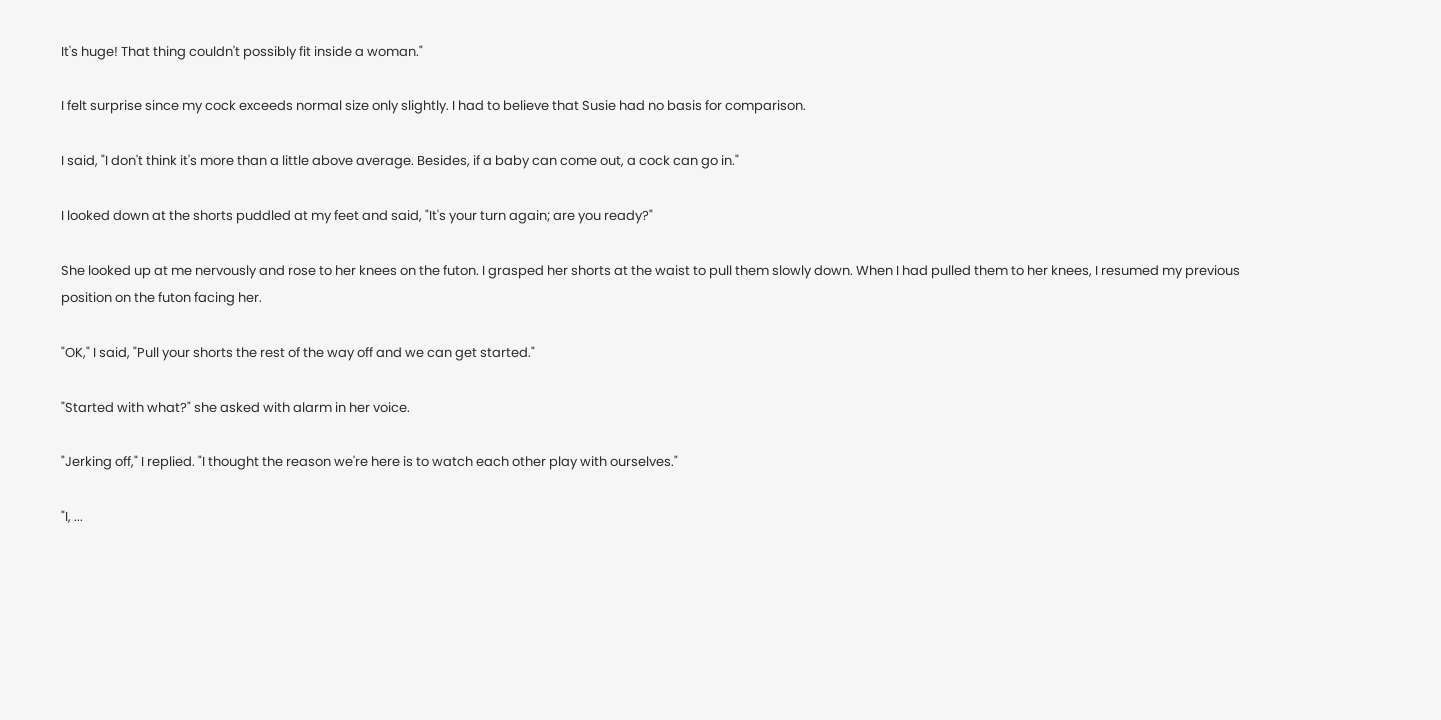It's huge! That thing couldn't possibly fit inside a woman."

I felt surprise since my cock exceeds normal size only slightly. I had to believe that Susie had no basis for comparison.

I said, "I don't think it's more than a little above average. Besides, if a baby can come out, a cock can go in."

I looked down at the shorts puddled at my feet and said, "It's your turn again; are you ready?"

She looked up at me nervously and rose to her knees on the futon. I grasped her shorts at the waist to pull them slowly down. When I had pulled them to her knees, I resumed my previous position on the futon facing her.

"OK," I said, "Pull your shorts the rest of the way off and we can get started."

"Started with what?" she asked with alarm in her voice.

"Jerking off," I replied. "I thought the reason we're here is to watch each other play with ourselves."

"I, ...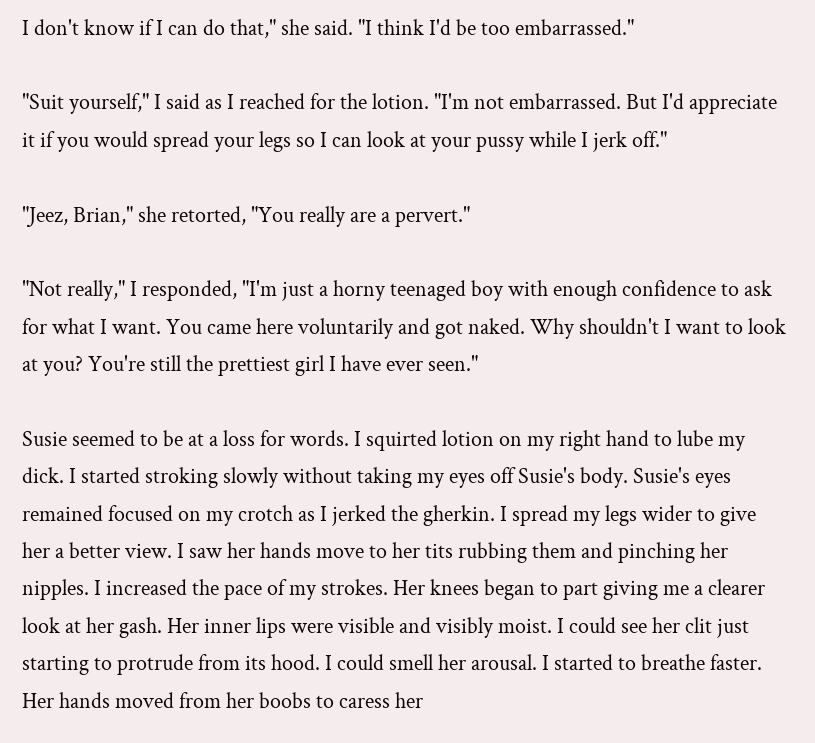I don't know if I can do that," she said. "I think I'd be too embarrassed."

"Suit yourself," I said as I reached for the lotion. "I'm not embarrassed. But I'd appreciate it if you would spread your legs so I can look at your pussy while I jerk off."

"Jeez, Brian," she retorted, "You really are a pervert."

"Not really," I responded, "I'm just a horny teenaged boy with enough confidence to ask for what I want. You came here voluntarily and got naked. Why shouldn't I want to look at you? You're still the prettiest girl I have ever seen."

Susie seemed to be at a loss for words. I squirted lotion on my right hand to lube my dick. I started stroking slowly without taking my eyes off Susie's body. Susie's eyes remained focused on my crotch as I jerked the gherkin. I spread my legs wider to give her a better view. I saw her hands move to her tits rubbing them and pinching her nipples. I increased the pace of my strokes. Her knees began to part giving me a clearer look at her gash. Her inner lips were visible and visibly moist. I could see her clit just starting to protrude from its hood. I could smell her arousal. I started to breathe faster. Her hands moved from her boobs to caress her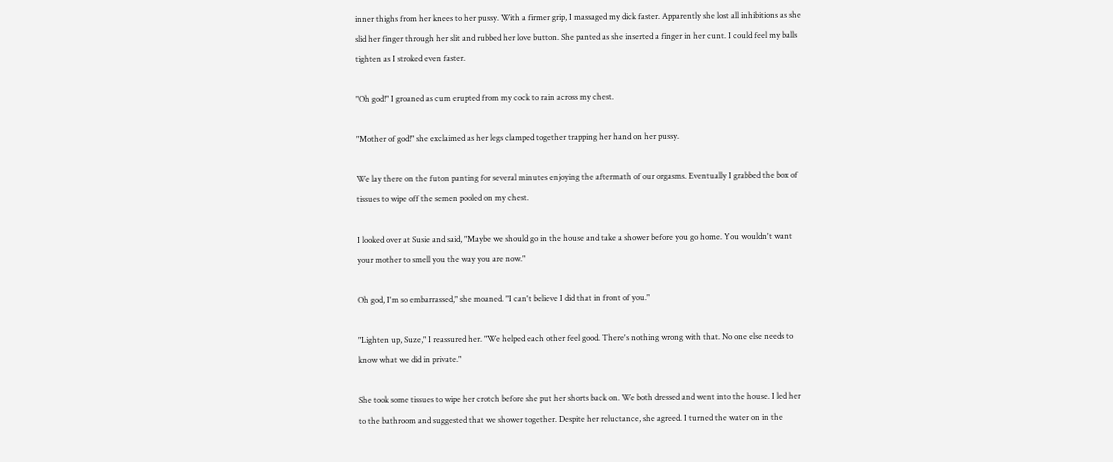inner thighs from her knees to her pussy. With a firmer grip, I massaged my dick faster. Apparently she lost all inhibitions as she slid her finger through her slit and rubbed her love button. She panted as she inserted a finger in her cunt. I could feel my balls tighten as I stroked even faster.

"Oh god!" I groaned as cum erupted from my cock to rain across my chest.

"Mother of god!" she exclaimed as her legs clamped together trapping her hand on her pussy.

We lay there on the futon panting for several minutes enjoying the aftermath of our orgasms. Eventually I grabbed the box of tissues to wipe off the semen pooled on my chest.

I looked over at Susie and said, "Maybe we should go in the house and take a shower before you go home. You wouldn't want your mother to smell you the way you are now."

Oh god, I'm so embarrassed," she moaned. "I can't believe I did that in front of you."

"Lighten up, Suze," I reassured her. "We helped each other feel good. There's nothing wrong with that. No one else needs to know what we did in private."

She took some tissues to wipe her crotch before she put her shorts back on. We both dressed and went into the house. I led her to the bathroom and suggested that we shower together. Despite her reluctance, she agreed. I turned the water on in the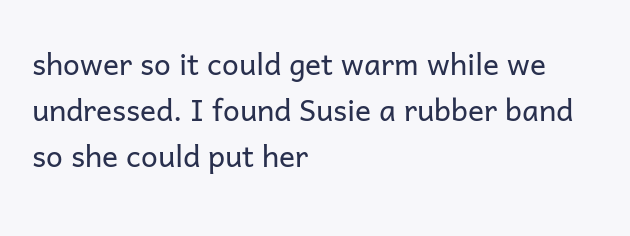shower so it could get warm while we undressed. I found Susie a rubber band so she could put her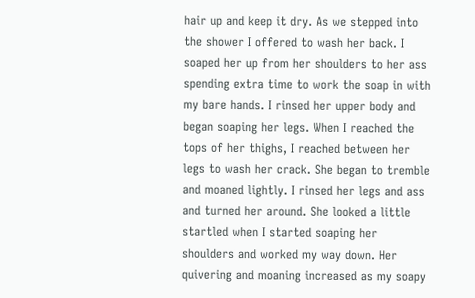hair up and keep it dry. As we stepped into the shower I offered to wash her back. I soaped her up from her shoulders to her ass spending extra time to work the soap in with my bare hands. I rinsed her upper body and began soaping her legs. When I reached the tops of her thighs, I reached between her legs to wash her crack. She began to tremble and moaned lightly. I rinsed her legs and ass and turned her around. She looked a little startled when I started soaping her shoulders and worked my way down. Her quivering and moaning increased as my soapy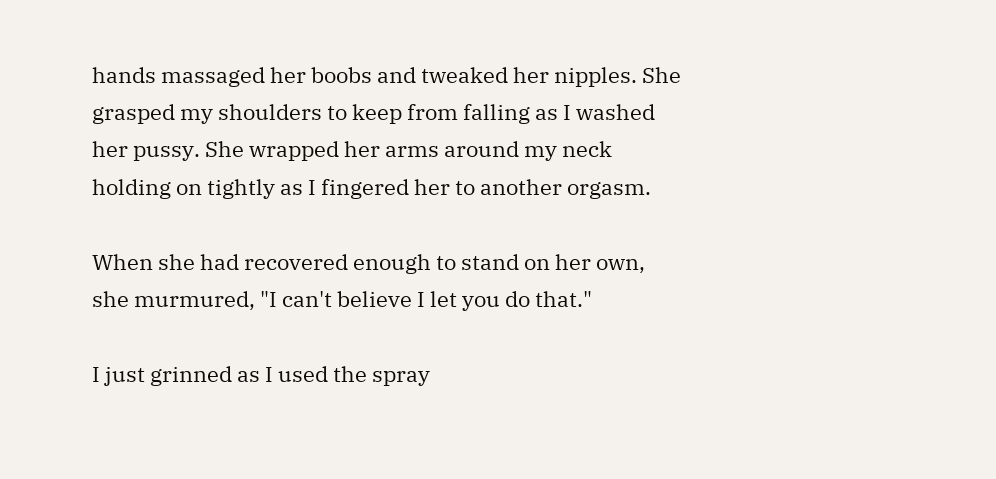hands massaged her boobs and tweaked her nipples. She grasped my shoulders to keep from falling as I washed her pussy. She wrapped her arms around my neck holding on tightly as I fingered her to another orgasm.

When she had recovered enough to stand on her own, she murmured, "I can't believe I let you do that."

I just grinned as I used the spray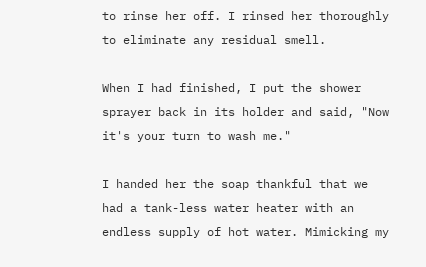to rinse her off. I rinsed her thoroughly to eliminate any residual smell.

When I had finished, I put the shower sprayer back in its holder and said, "Now it's your turn to wash me."

I handed her the soap thankful that we had a tank-less water heater with an endless supply of hot water. Mimicking my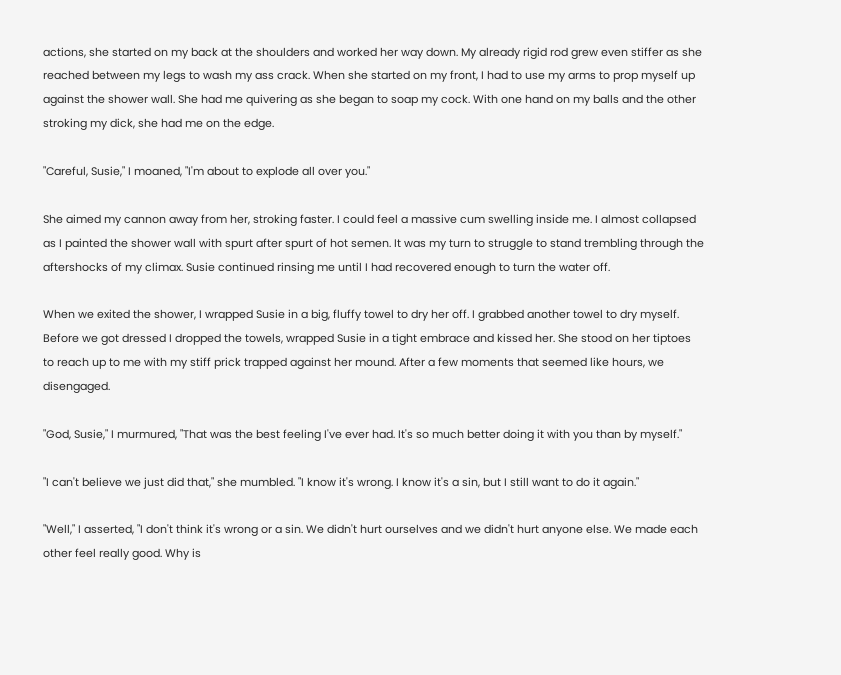actions, she started on my back at the shoulders and worked her way down. My already rigid rod grew even stiffer as she reached between my legs to wash my ass crack. When she started on my front, I had to use my arms to prop myself up against the shower wall. She had me quivering as she began to soap my cock. With one hand on my balls and the other stroking my dick, she had me on the edge.

"Careful, Susie," I moaned, "I'm about to explode all over you."

She aimed my cannon away from her, stroking faster. I could feel a massive cum swelling inside me. I almost collapsed as I painted the shower wall with spurt after spurt of hot semen. It was my turn to struggle to stand trembling through the aftershocks of my climax. Susie continued rinsing me until I had recovered enough to turn the water off.

When we exited the shower, I wrapped Susie in a big, fluffy towel to dry her off. I grabbed another towel to dry myself. Before we got dressed I dropped the towels, wrapped Susie in a tight embrace and kissed her. She stood on her tiptoes to reach up to me with my stiff prick trapped against her mound. After a few moments that seemed like hours, we disengaged.

"God, Susie," I murmured, "That was the best feeling I've ever had. It's so much better doing it with you than by myself."

"I can't believe we just did that," she mumbled. "I know it's wrong. I know it's a sin, but I still want to do it again."

"Well," I asserted, "I don't think it's wrong or a sin. We didn't hurt ourselves and we didn't hurt anyone else. We made each other feel really good. Why is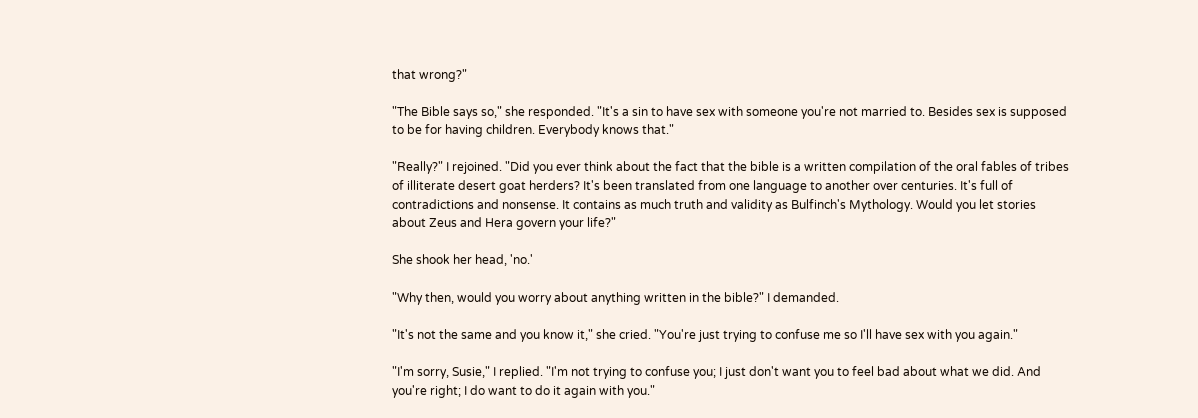that wrong?"

"The Bible says so," she responded. "It's a sin to have sex with someone you're not married to. Besides sex is supposed to be for having children. Everybody knows that."

"Really?" I rejoined. "Did you ever think about the fact that the bible is a written compilation of the oral fables of tribes of illiterate desert goat herders? It's been translated from one language to another over centuries. It's full of contradictions and nonsense. It contains as much truth and validity as Bulfinch's Mythology. Would you let stories about Zeus and Hera govern your life?"

She shook her head, 'no.'

"Why then, would you worry about anything written in the bible?" I demanded.

"It's not the same and you know it," she cried. "You're just trying to confuse me so I'll have sex with you again."

"I'm sorry, Susie," I replied. "I'm not trying to confuse you; I just don't want you to feel bad about what we did. And you're right; I do want to do it again with you."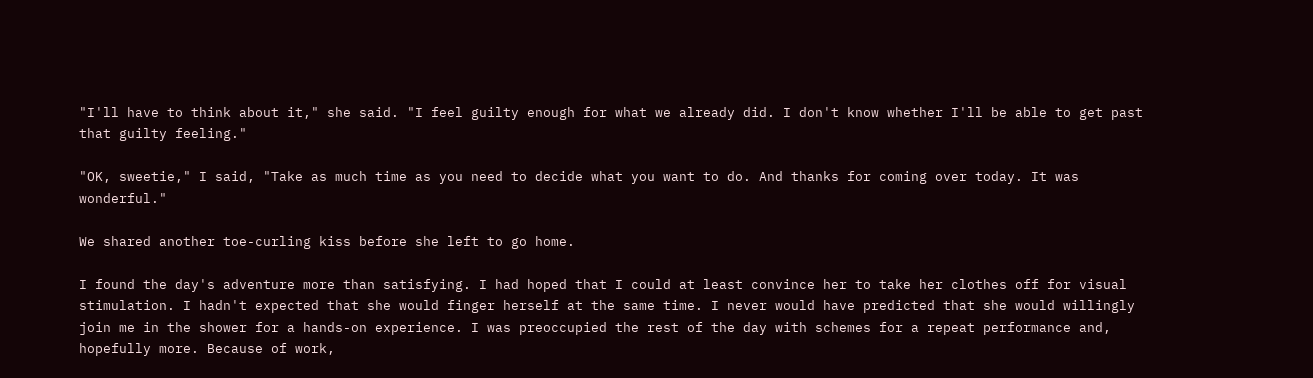"I'll have to think about it," she said. "I feel guilty enough for what we already did. I don't know whether I'll be able to get past that guilty feeling."

"OK, sweetie," I said, "Take as much time as you need to decide what you want to do. And thanks for coming over today. It was wonderful."

We shared another toe-curling kiss before she left to go home.

I found the day's adventure more than satisfying. I had hoped that I could at least convince her to take her clothes off for visual stimulation. I hadn't expected that she would finger herself at the same time. I never would have predicted that she would willingly join me in the shower for a hands-on experience. I was preoccupied the rest of the day with schemes for a repeat performance and, hopefully more. Because of work,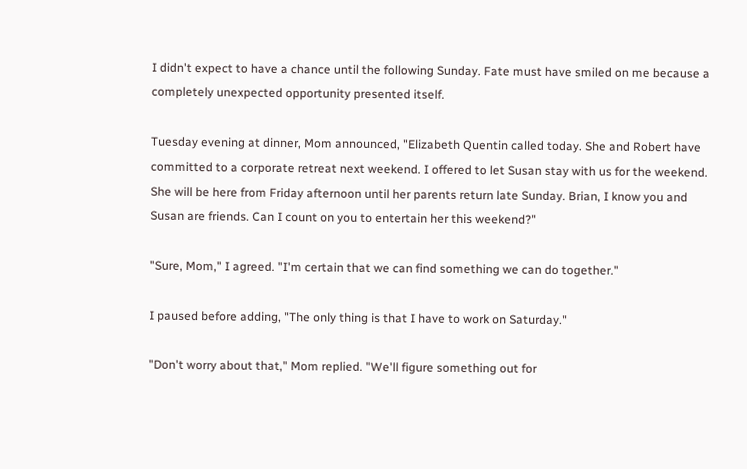I didn't expect to have a chance until the following Sunday. Fate must have smiled on me because a completely unexpected opportunity presented itself.

Tuesday evening at dinner, Mom announced, "Elizabeth Quentin called today. She and Robert have committed to a corporate retreat next weekend. I offered to let Susan stay with us for the weekend. She will be here from Friday afternoon until her parents return late Sunday. Brian, I know you and Susan are friends. Can I count on you to entertain her this weekend?"

"Sure, Mom," I agreed. "I'm certain that we can find something we can do together."

I paused before adding, "The only thing is that I have to work on Saturday."

"Don't worry about that," Mom replied. "We'll figure something out for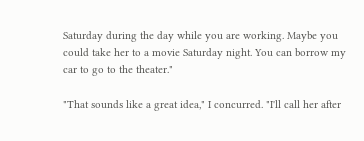Saturday during the day while you are working. Maybe you could take her to a movie Saturday night. You can borrow my car to go to the theater."

"That sounds like a great idea," I concurred. "I'll call her after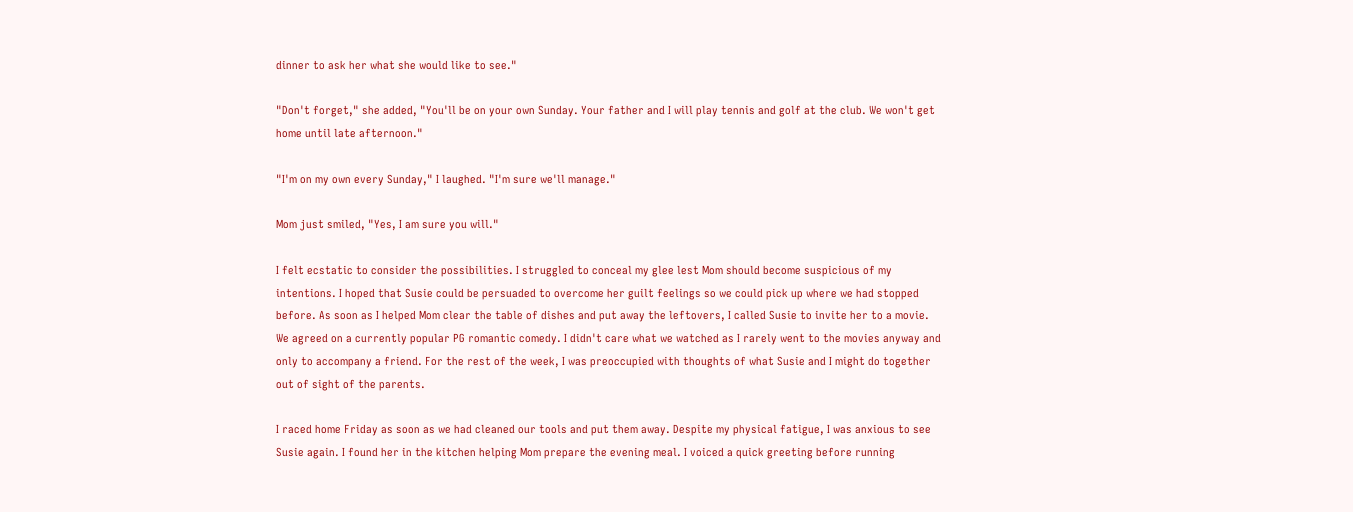dinner to ask her what she would like to see."

"Don't forget," she added, "You'll be on your own Sunday. Your father and I will play tennis and golf at the club. We won't get home until late afternoon."

"I'm on my own every Sunday," I laughed. "I'm sure we'll manage."

Mom just smiled, "Yes, I am sure you will."

I felt ecstatic to consider the possibilities. I struggled to conceal my glee lest Mom should become suspicious of my intentions. I hoped that Susie could be persuaded to overcome her guilt feelings so we could pick up where we had stopped before. As soon as I helped Mom clear the table of dishes and put away the leftovers, I called Susie to invite her to a movie. We agreed on a currently popular PG romantic comedy. I didn't care what we watched as I rarely went to the movies anyway and only to accompany a friend. For the rest of the week, I was preoccupied with thoughts of what Susie and I might do together out of sight of the parents.

I raced home Friday as soon as we had cleaned our tools and put them away. Despite my physical fatigue, I was anxious to see Susie again. I found her in the kitchen helping Mom prepare the evening meal. I voiced a quick greeting before running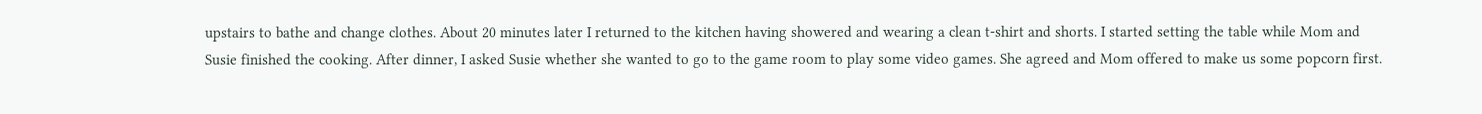upstairs to bathe and change clothes. About 20 minutes later I returned to the kitchen having showered and wearing a clean t-shirt and shorts. I started setting the table while Mom and Susie finished the cooking. After dinner, I asked Susie whether she wanted to go to the game room to play some video games. She agreed and Mom offered to make us some popcorn first.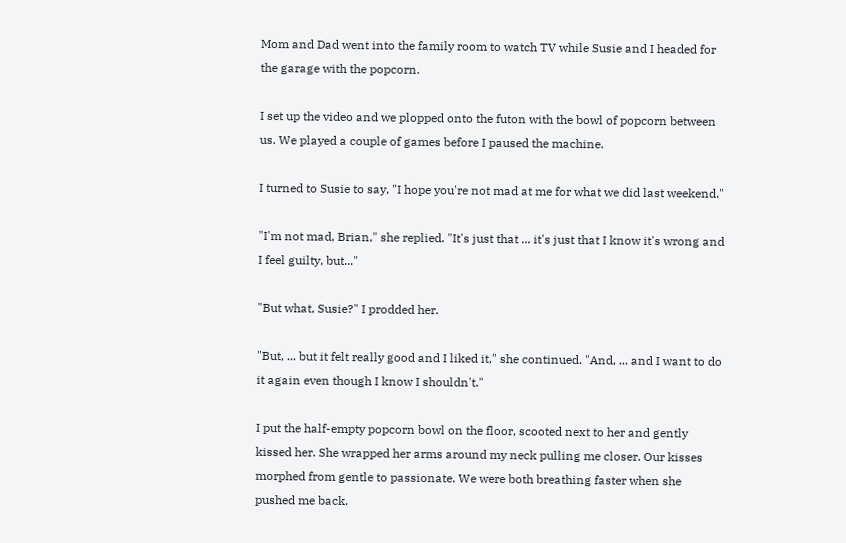Mom and Dad went into the family room to watch TV while Susie and I headed for the garage with the popcorn.

I set up the video and we plopped onto the futon with the bowl of popcorn between us. We played a couple of games before I paused the machine.

I turned to Susie to say, "I hope you're not mad at me for what we did last weekend."

"I'm not mad, Brian," she replied. "It's just that ... it's just that I know it's wrong and I feel guilty, but..."

"But what, Susie?" I prodded her.

"But, ... but it felt really good and I liked it," she continued. "And, ... and I want to do it again even though I know I shouldn't."

I put the half-empty popcorn bowl on the floor, scooted next to her and gently kissed her. She wrapped her arms around my neck pulling me closer. Our kisses morphed from gentle to passionate. We were both breathing faster when she pushed me back.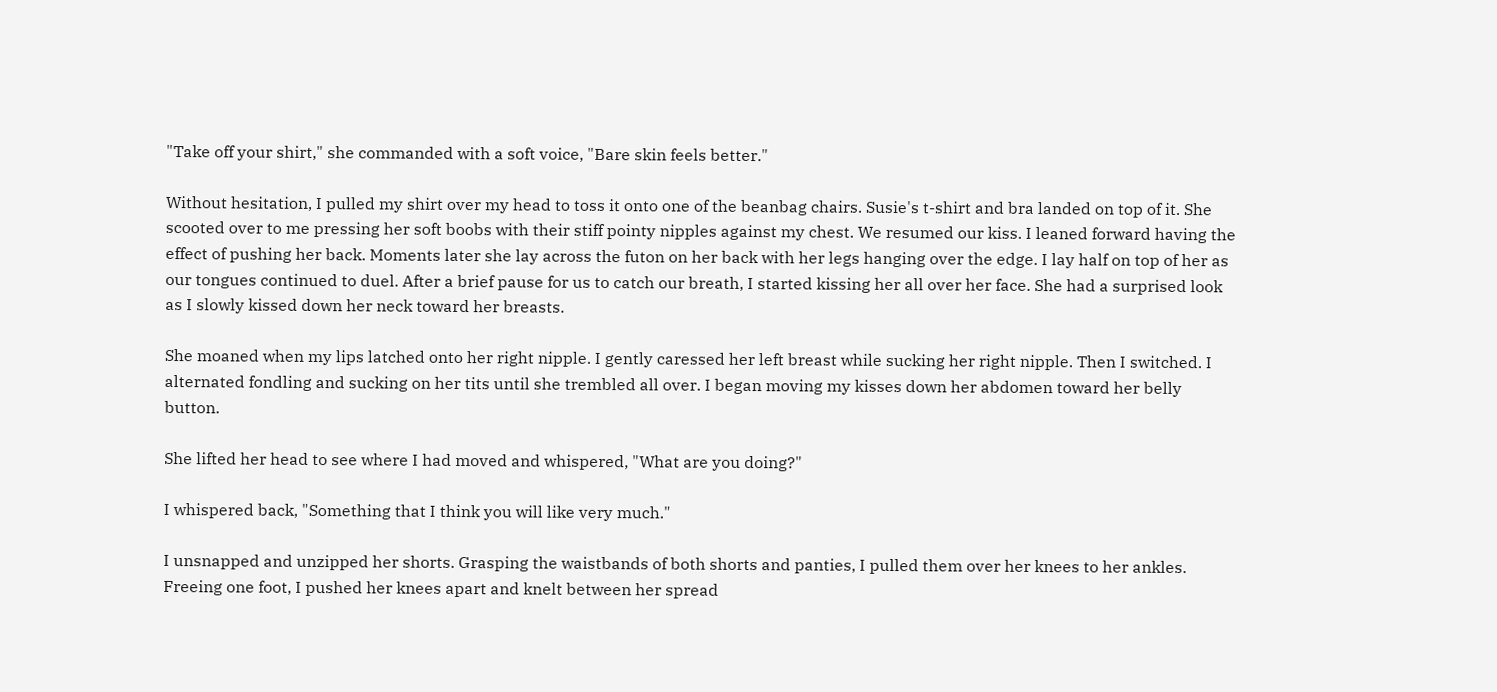"Take off your shirt," she commanded with a soft voice, "Bare skin feels better."

Without hesitation, I pulled my shirt over my head to toss it onto one of the beanbag chairs. Susie's t-shirt and bra landed on top of it. She scooted over to me pressing her soft boobs with their stiff pointy nipples against my chest. We resumed our kiss. I leaned forward having the effect of pushing her back. Moments later she lay across the futon on her back with her legs hanging over the edge. I lay half on top of her as our tongues continued to duel. After a brief pause for us to catch our breath, I started kissing her all over her face. She had a surprised look as I slowly kissed down her neck toward her breasts.

She moaned when my lips latched onto her right nipple. I gently caressed her left breast while sucking her right nipple. Then I switched. I alternated fondling and sucking on her tits until she trembled all over. I began moving my kisses down her abdomen toward her belly button.

She lifted her head to see where I had moved and whispered, "What are you doing?"

I whispered back, "Something that I think you will like very much."

I unsnapped and unzipped her shorts. Grasping the waistbands of both shorts and panties, I pulled them over her knees to her ankles. Freeing one foot, I pushed her knees apart and knelt between her spread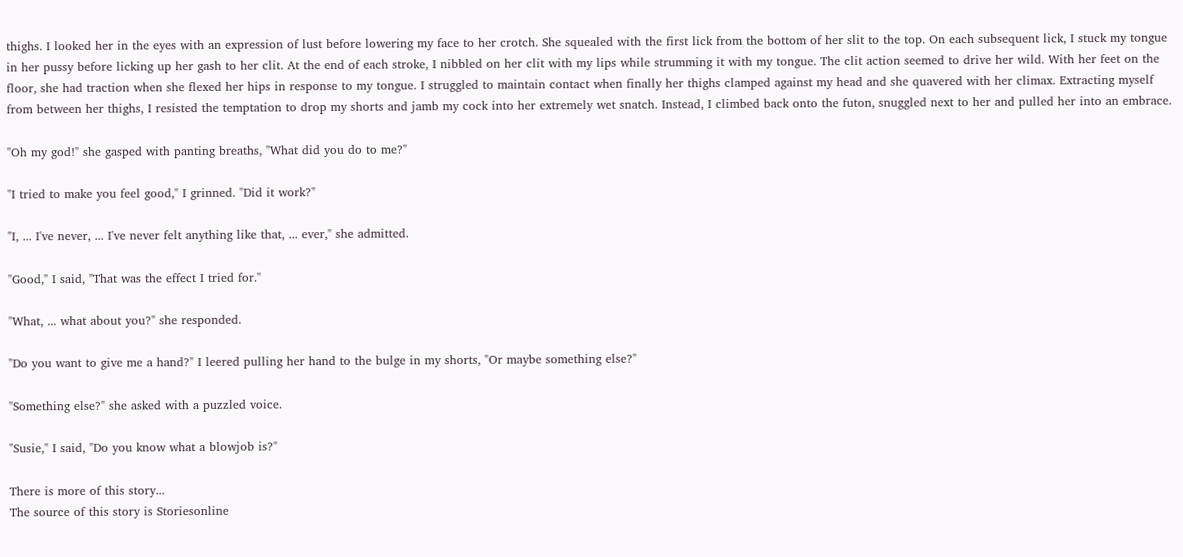thighs. I looked her in the eyes with an expression of lust before lowering my face to her crotch. She squealed with the first lick from the bottom of her slit to the top. On each subsequent lick, I stuck my tongue in her pussy before licking up her gash to her clit. At the end of each stroke, I nibbled on her clit with my lips while strumming it with my tongue. The clit action seemed to drive her wild. With her feet on the floor, she had traction when she flexed her hips in response to my tongue. I struggled to maintain contact when finally her thighs clamped against my head and she quavered with her climax. Extracting myself from between her thighs, I resisted the temptation to drop my shorts and jamb my cock into her extremely wet snatch. Instead, I climbed back onto the futon, snuggled next to her and pulled her into an embrace.

"Oh my god!" she gasped with panting breaths, "What did you do to me?"

"I tried to make you feel good," I grinned. "Did it work?"

"I, ... I've never, ... I've never felt anything like that, ... ever," she admitted.

"Good," I said, "That was the effect I tried for."

"What, ... what about you?" she responded.

"Do you want to give me a hand?" I leered pulling her hand to the bulge in my shorts, "Or maybe something else?"

"Something else?" she asked with a puzzled voice.

"Susie," I said, "Do you know what a blowjob is?"

There is more of this story...
The source of this story is Storiesonline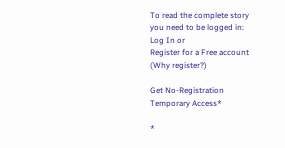To read the complete story you need to be logged in:
Log In or
Register for a Free account (Why register?)

Get No-Registration Temporary Access*

*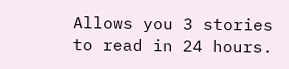Allows you 3 stories to read in 24 hours.